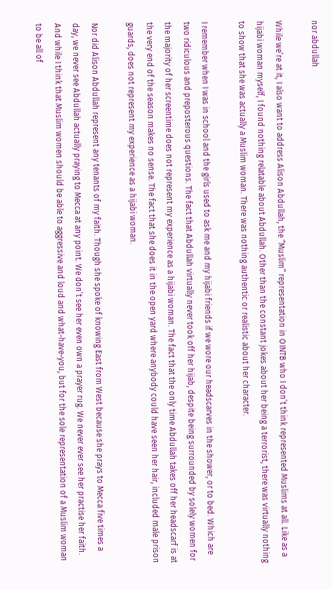nor abdullah

While we’re at it, I also want to address Alison Abdullah, the “Muslim” representation in OINTB who I don’t think represented Muslims at all. Like as a hijabi woman myself, I found nothing relatable about Abdullah. Other than the constant jokes about her being a terrorist, there was virtually nothing to show that she was actually a Muslim woman. There was nothing authentic or realistic about her character.

I remember when I was in school and the girls used to ask me and my hijabi friends if we wore our headscarves in the shower, or to bed. Which are two ridiculous and preposterous questions. The fact that Abdullah virtually never took off her hijab, despite being surrounded by solely women for the majority of her screentime does not represent my experience as a hijabi woman. The fact that the only time Abdullah takes off her headscarf is at the very end of the season makes no sense. The fact that she does it in the open yard where anybody could have seen her hair, included male prison guards, does not represent my experience as a hijabi woman.

Nor did Alison Abdullah represent any tenants of my faith. Though she spoke of knowing East from West because she prays to Mecca five times a day, we never see Abdullah actually praying to Mecca at any point. We don’t see her even own a prayer rug. We never ever see her practise her faith. And while I think that Muslim women should be able to aggressive and loud and what-have-you, but for the sole representation of a Muslim woman to be all of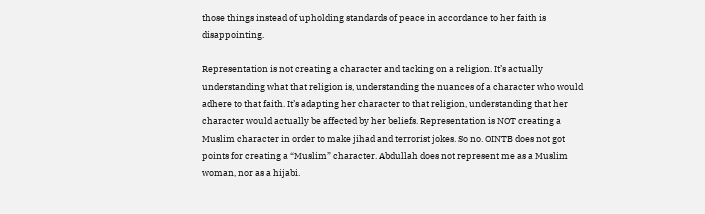those things instead of upholding standards of peace in accordance to her faith is disappointing.

Representation is not creating a character and tacking on a religion. It’s actually understanding what that religion is, understanding the nuances of a character who would adhere to that faith. It’s adapting her character to that religion, understanding that her character would actually be affected by her beliefs. Representation is NOT creating a Muslim character in order to make jihad and terrorist jokes. So no. OINTB does not got points for creating a “Muslim” character. Abdullah does not represent me as a Muslim woman, nor as a hijabi.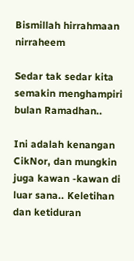Bismillah hirrahmaan nirraheem

Sedar tak sedar kita semakin menghampiri bulan Ramadhan..

Ini adalah kenangan CikNor, dan mungkin juga kawan -kawan di luar sana.. Keletihan dan ketiduran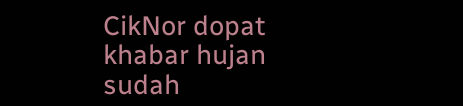CikNor dopat khabar hujan sudah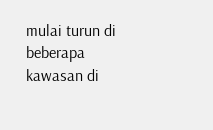mulai turun di beberapa kawasan di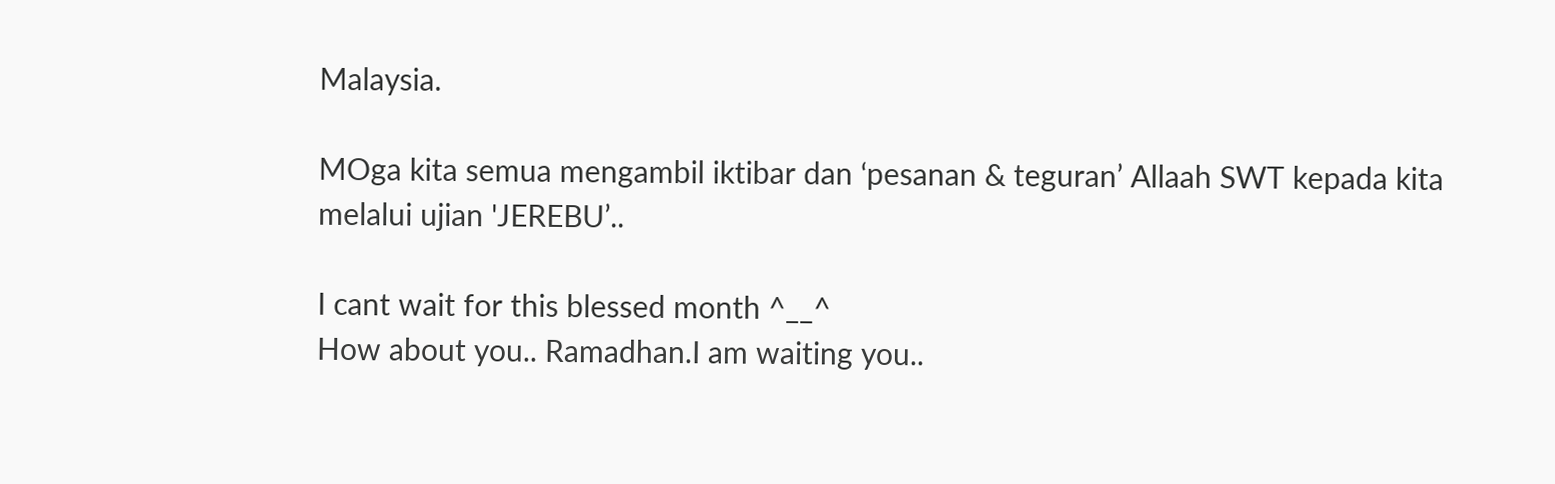Malaysia.

MOga kita semua mengambil iktibar dan ‘pesanan & teguran’ Allaah SWT kepada kita melalui ujian 'JEREBU’..

I cant wait for this blessed month ^__^
How about you.. Ramadhan.I am waiting you..